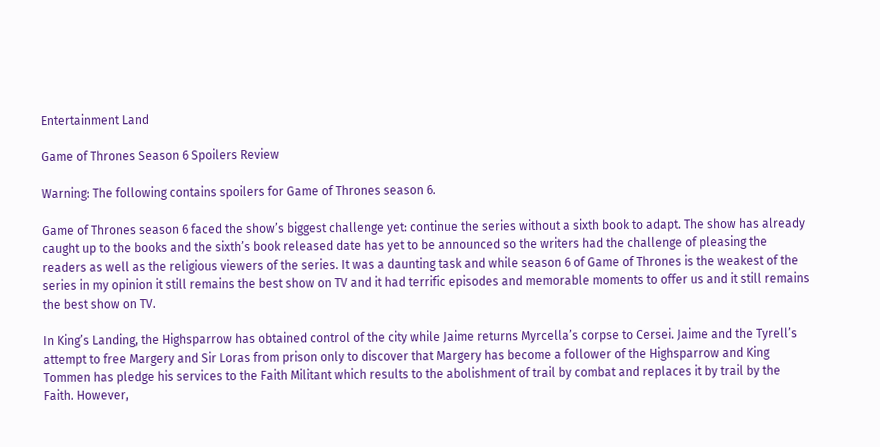Entertainment Land

Game of Thrones Season 6 Spoilers Review

Warning: The following contains spoilers for Game of Thrones season 6.

Game of Thrones season 6 faced the show’s biggest challenge yet: continue the series without a sixth book to adapt. The show has already caught up to the books and the sixth’s book released date has yet to be announced so the writers had the challenge of pleasing the readers as well as the religious viewers of the series. It was a daunting task and while season 6 of Game of Thrones is the weakest of the series in my opinion it still remains the best show on TV and it had terrific episodes and memorable moments to offer us and it still remains the best show on TV.

In King’s Landing, the Highsparrow has obtained control of the city while Jaime returns Myrcella’s corpse to Cersei. Jaime and the Tyrell’s attempt to free Margery and Sir Loras from prison only to discover that Margery has become a follower of the Highsparrow and King Tommen has pledge his services to the Faith Militant which results to the abolishment of trail by combat and replaces it by trail by the Faith. However,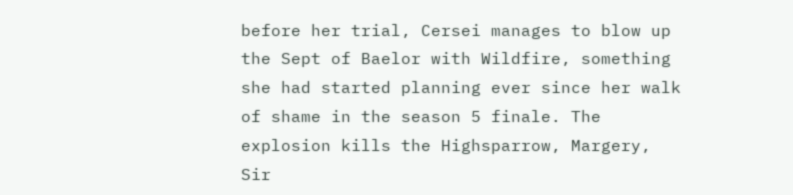before her trial, Cersei manages to blow up the Sept of Baelor with Wildfire, something she had started planning ever since her walk of shame in the season 5 finale. The explosion kills the Highsparrow, Margery, Sir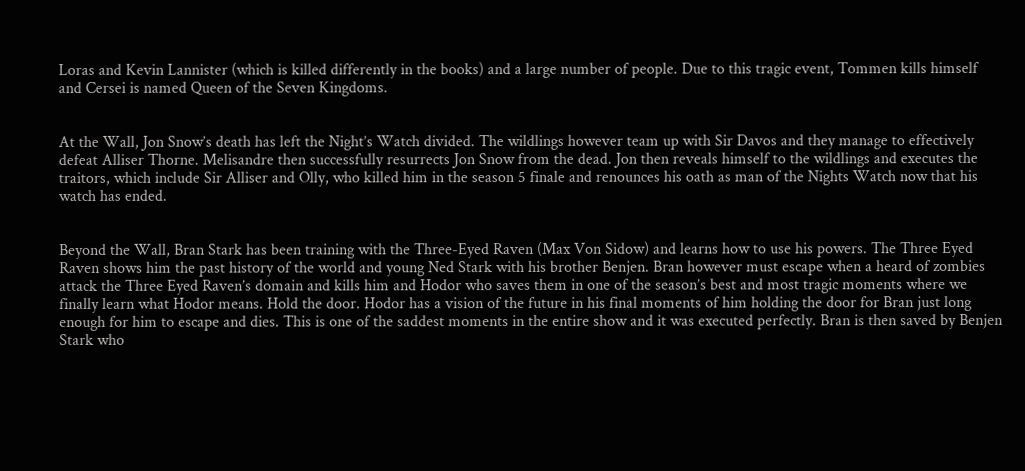Loras and Kevin Lannister (which is killed differently in the books) and a large number of people. Due to this tragic event, Tommen kills himself and Cersei is named Queen of the Seven Kingdoms.


At the Wall, Jon Snow’s death has left the Night’s Watch divided. The wildlings however team up with Sir Davos and they manage to effectively defeat Alliser Thorne. Melisandre then successfully resurrects Jon Snow from the dead. Jon then reveals himself to the wildlings and executes the traitors, which include Sir Alliser and Olly, who killed him in the season 5 finale and renounces his oath as man of the Nights Watch now that his watch has ended.


Beyond the Wall, Bran Stark has been training with the Three-Eyed Raven (Max Von Sidow) and learns how to use his powers. The Three Eyed Raven shows him the past history of the world and young Ned Stark with his brother Benjen. Bran however must escape when a heard of zombies attack the Three Eyed Raven’s domain and kills him and Hodor who saves them in one of the season’s best and most tragic moments where we finally learn what Hodor means. Hold the door. Hodor has a vision of the future in his final moments of him holding the door for Bran just long enough for him to escape and dies. This is one of the saddest moments in the entire show and it was executed perfectly. Bran is then saved by Benjen Stark who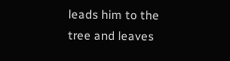leads him to the tree and leaves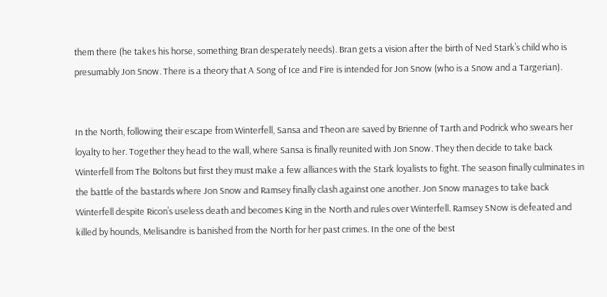them there (he takes his horse, something Bran desperately needs). Bran gets a vision after the birth of Ned Stark’s child who is presumably Jon Snow. There is a theory that A Song of Ice and Fire is intended for Jon Snow (who is a Snow and a Targerian).


In the North, following their escape from Winterfell, Sansa and Theon are saved by Brienne of Tarth and Podrick who swears her loyalty to her. Together they head to the wall, where Sansa is finally reunited with Jon Snow. They then decide to take back Winterfell from The Boltons but first they must make a few alliances with the Stark loyalists to fight. The season finally culminates in the battle of the bastards where Jon Snow and Ramsey finally clash against one another. Jon Snow manages to take back Winterfell despite Ricon’s useless death and becomes King in the North and rules over Winterfell. Ramsey SNow is defeated and killed by hounds, Melisandre is banished from the North for her past crimes. In the one of the best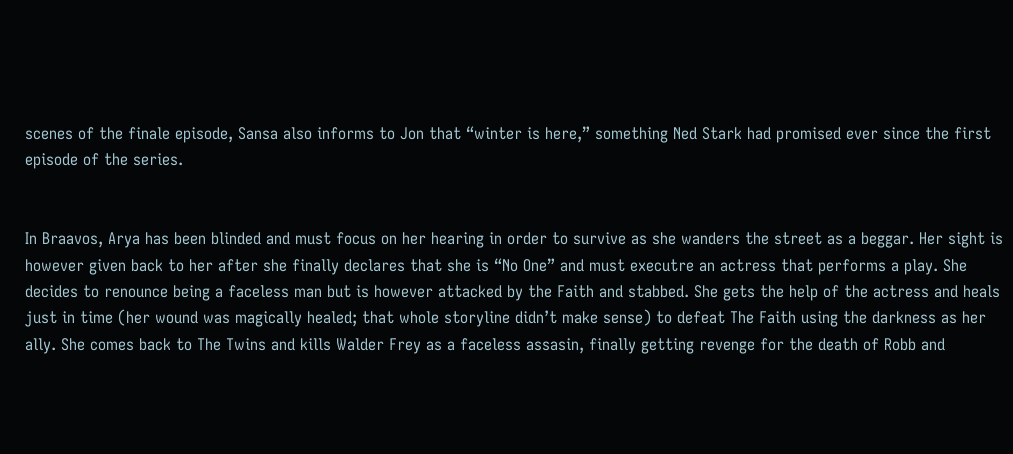scenes of the finale episode, Sansa also informs to Jon that “winter is here,” something Ned Stark had promised ever since the first episode of the series.


In Braavos, Arya has been blinded and must focus on her hearing in order to survive as she wanders the street as a beggar. Her sight is however given back to her after she finally declares that she is “No One” and must executre an actress that performs a play. She decides to renounce being a faceless man but is however attacked by the Faith and stabbed. She gets the help of the actress and heals just in time (her wound was magically healed; that whole storyline didn’t make sense) to defeat The Faith using the darkness as her ally. She comes back to The Twins and kills Walder Frey as a faceless assasin, finally getting revenge for the death of Robb and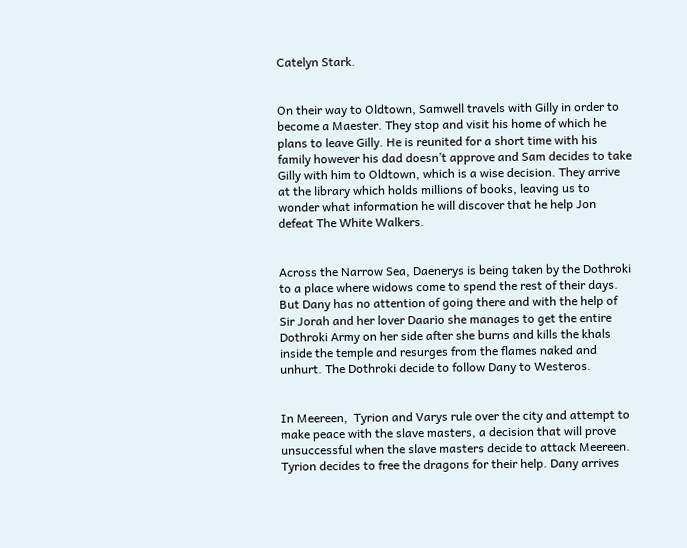Catelyn Stark.


On their way to Oldtown, Samwell travels with Gilly in order to become a Maester. They stop and visit his home of which he plans to leave Gilly. He is reunited for a short time with his family however his dad doesn’t approve and Sam decides to take Gilly with him to Oldtown, which is a wise decision. They arrive at the library which holds millions of books, leaving us to wonder what information he will discover that he help Jon defeat The White Walkers.


Across the Narrow Sea, Daenerys is being taken by the Dothroki to a place where widows come to spend the rest of their days. But Dany has no attention of going there and with the help of Sir Jorah and her lover Daario she manages to get the entire Dothroki Army on her side after she burns and kills the khals inside the temple and resurges from the flames naked and unhurt. The Dothroki decide to follow Dany to Westeros.


In Meereen,  Tyrion and Varys rule over the city and attempt to make peace with the slave masters, a decision that will prove unsuccessful when the slave masters decide to attack Meereen. Tyrion decides to free the dragons for their help. Dany arrives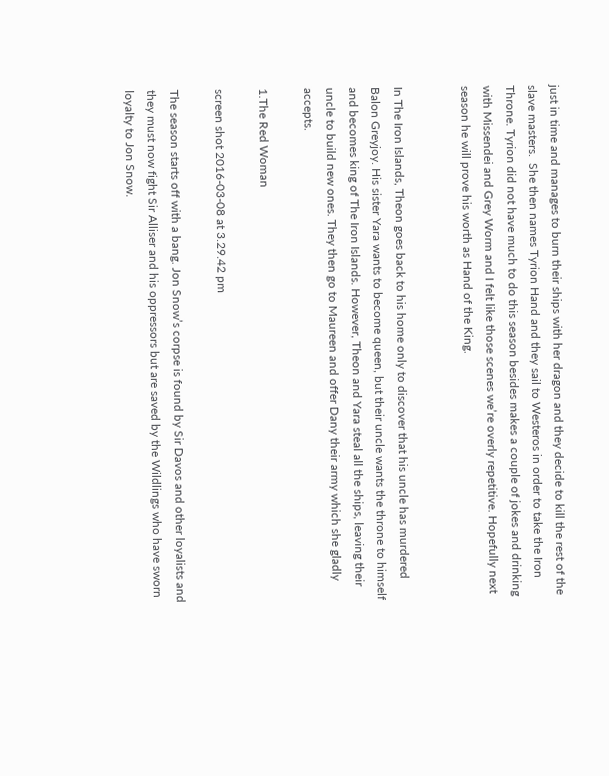just in time and manages to burn their ships with her dragon and they decide to kill the rest of the slave masters.  She then names Tyrion Hand and they sail to Westeros in order to take the Iron Throne. Tyrion did not have much to do this season besides makes a couple of jokes and drinking with Missendei and Grey Worm and I felt like those scenes we’re overly repetitive. Hopefully next season he will prove his worth as Hand of the King.


In The Iron Islands, Theon goes back to his home only to discover that his uncle has murdered Balon Greyjoy. His sister Yara wants to become queen, but their uncle wants the throne to himself and becomes king of The Iron Islands. However, Theon and Yara steal all the ships, leaving their uncle to build new ones. They then go to Maureen and offer Dany their army which she gladly accepts.

1.The Red Woman

screen shot 2016-03-08 at 3.29.42 pm

The season starts off with a bang. Jon Snow’s corpse is found by Sir Davos and other loyalists and they must now fight Sir Alliser and his oppressors but are saved by the Wildlings who have sworn loyalty to Jon Snow.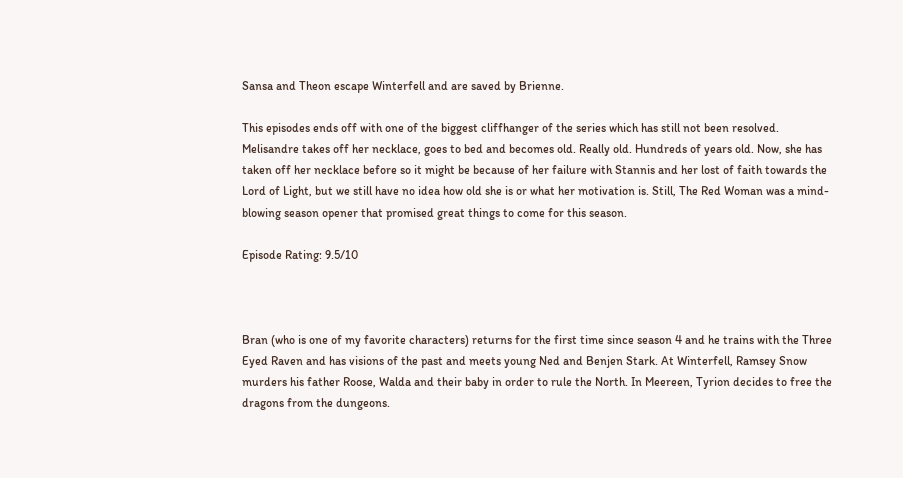Sansa and Theon escape Winterfell and are saved by Brienne.

This episodes ends off with one of the biggest cliffhanger of the series which has still not been resolved. Melisandre takes off her necklace, goes to bed and becomes old. Really old. Hundreds of years old. Now, she has taken off her necklace before so it might be because of her failure with Stannis and her lost of faith towards the Lord of Light, but we still have no idea how old she is or what her motivation is. Still, The Red Woman was a mind-blowing season opener that promised great things to come for this season.

Episode Rating: 9.5/10



Bran (who is one of my favorite characters) returns for the first time since season 4 and he trains with the Three Eyed Raven and has visions of the past and meets young Ned and Benjen Stark. At Winterfell, Ramsey Snow murders his father Roose, Walda and their baby in order to rule the North. In Meereen, Tyrion decides to free the dragons from the dungeons.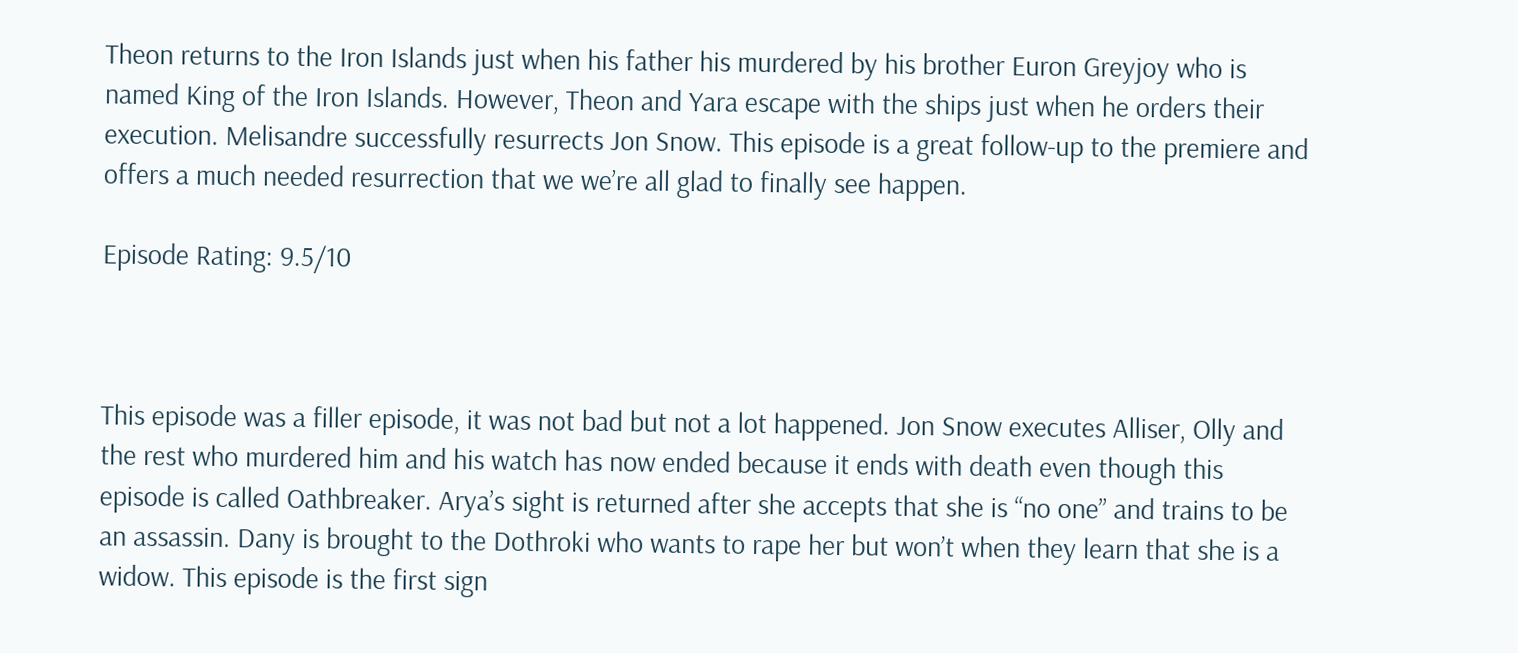Theon returns to the Iron Islands just when his father his murdered by his brother Euron Greyjoy who is named King of the Iron Islands. However, Theon and Yara escape with the ships just when he orders their execution. Melisandre successfully resurrects Jon Snow. This episode is a great follow-up to the premiere and offers a much needed resurrection that we we’re all glad to finally see happen.

Episode Rating: 9.5/10



This episode was a filler episode, it was not bad but not a lot happened. Jon Snow executes Alliser, Olly and the rest who murdered him and his watch has now ended because it ends with death even though this episode is called Oathbreaker. Arya’s sight is returned after she accepts that she is “no one” and trains to be an assassin. Dany is brought to the Dothroki who wants to rape her but won’t when they learn that she is a widow. This episode is the first sign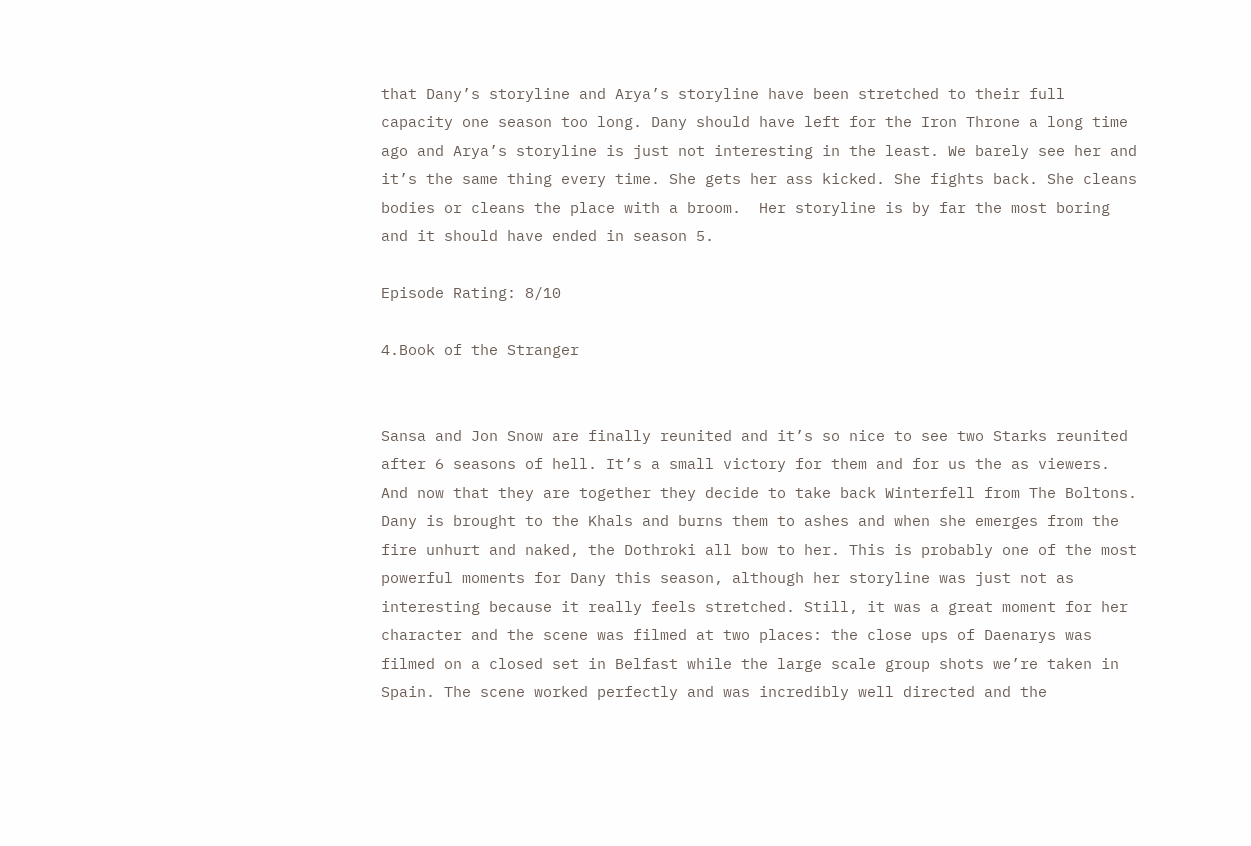that Dany’s storyline and Arya’s storyline have been stretched to their full capacity one season too long. Dany should have left for the Iron Throne a long time ago and Arya’s storyline is just not interesting in the least. We barely see her and it’s the same thing every time. She gets her ass kicked. She fights back. She cleans bodies or cleans the place with a broom.  Her storyline is by far the most boring and it should have ended in season 5.

Episode Rating: 8/10

4.Book of the Stranger


Sansa and Jon Snow are finally reunited and it’s so nice to see two Starks reunited after 6 seasons of hell. It’s a small victory for them and for us the as viewers. And now that they are together they decide to take back Winterfell from The Boltons. Dany is brought to the Khals and burns them to ashes and when she emerges from the fire unhurt and naked, the Dothroki all bow to her. This is probably one of the most powerful moments for Dany this season, although her storyline was just not as interesting because it really feels stretched. Still, it was a great moment for her character and the scene was filmed at two places: the close ups of Daenarys was filmed on a closed set in Belfast while the large scale group shots we’re taken in Spain. The scene worked perfectly and was incredibly well directed and the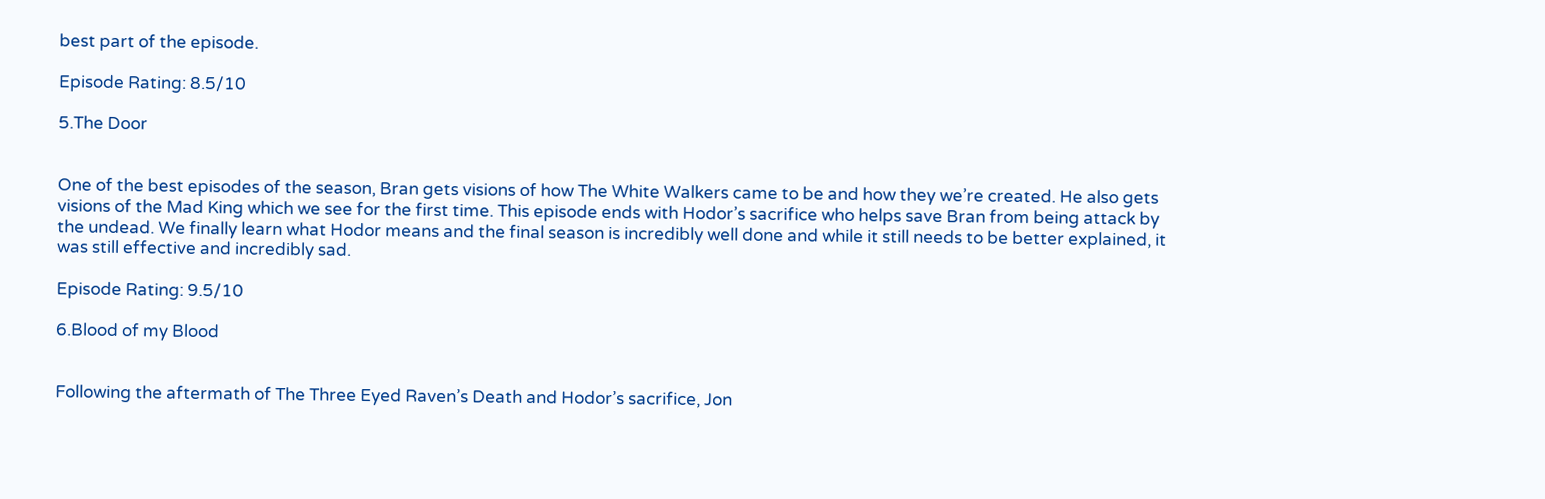best part of the episode.

Episode Rating: 8.5/10

5.The Door


One of the best episodes of the season, Bran gets visions of how The White Walkers came to be and how they we’re created. He also gets visions of the Mad King which we see for the first time. This episode ends with Hodor’s sacrifice who helps save Bran from being attack by the undead. We finally learn what Hodor means and the final season is incredibly well done and while it still needs to be better explained, it was still effective and incredibly sad.

Episode Rating: 9.5/10

6.Blood of my Blood


Following the aftermath of The Three Eyed Raven’s Death and Hodor’s sacrifice, Jon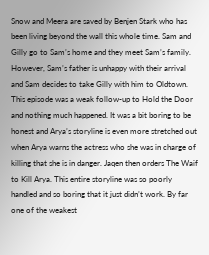Snow and Meera are saved by Benjen Stark who has been living beyond the wall this whole time. Sam and Gilly go to Sam’s home and they meet Sam’s family. However, Sam’s father is unhappy with their arrival and Sam decides to take Gilly with him to Oldtown. This episode was a weak follow-up to Hold the Door and nothing much happened. It was a bit boring to be honest and Arya’s storyline is even more stretched out when Arya warns the actress who she was in charge of killing that she is in danger. Jaqen then orders The Waif to Kill Arya. This entire storyline was so poorly handled and so boring that it just didn’t work. By far one of the weakest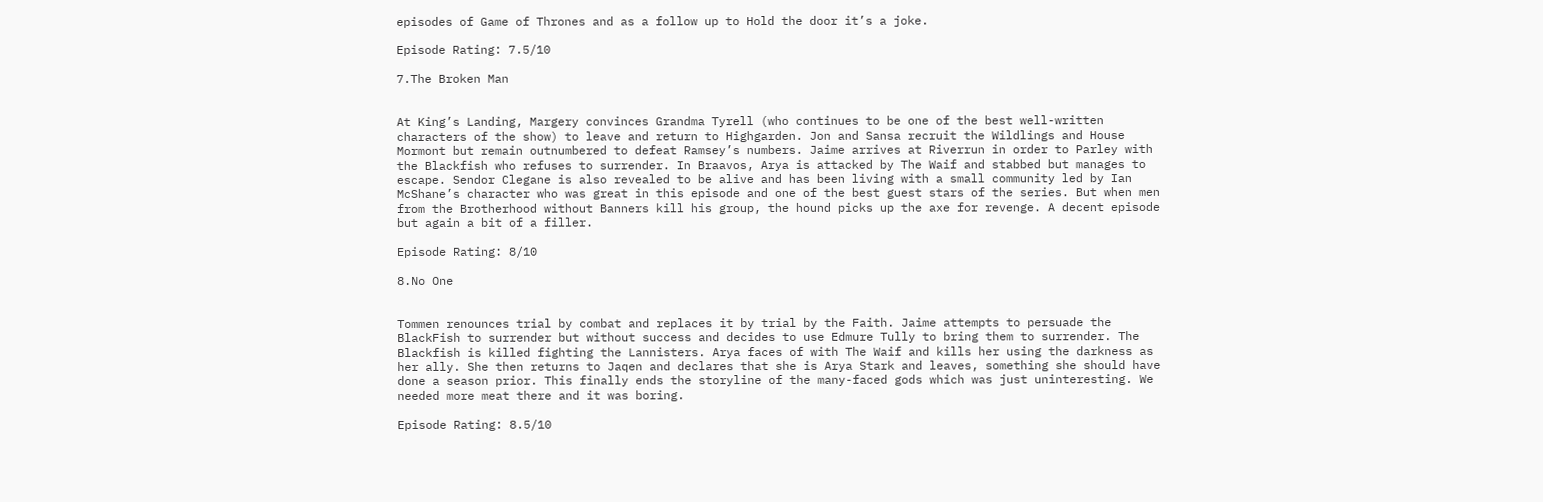episodes of Game of Thrones and as a follow up to Hold the door it’s a joke.

Episode Rating: 7.5/10

7.The Broken Man


At King’s Landing, Margery convinces Grandma Tyrell (who continues to be one of the best well-written characters of the show) to leave and return to Highgarden. Jon and Sansa recruit the Wildlings and House Mormont but remain outnumbered to defeat Ramsey’s numbers. Jaime arrives at Riverrun in order to Parley with the Blackfish who refuses to surrender. In Braavos, Arya is attacked by The Waif and stabbed but manages to escape. Sendor Clegane is also revealed to be alive and has been living with a small community led by Ian McShane’s character who was great in this episode and one of the best guest stars of the series. But when men from the Brotherhood without Banners kill his group, the hound picks up the axe for revenge. A decent episode but again a bit of a filler.

Episode Rating: 8/10

8.No One


Tommen renounces trial by combat and replaces it by trial by the Faith. Jaime attempts to persuade the BlackFish to surrender but without success and decides to use Edmure Tully to bring them to surrender. The Blackfish is killed fighting the Lannisters. Arya faces of with The Waif and kills her using the darkness as her ally. She then returns to Jaqen and declares that she is Arya Stark and leaves, something she should have done a season prior. This finally ends the storyline of the many-faced gods which was just uninteresting. We needed more meat there and it was boring.

Episode Rating: 8.5/10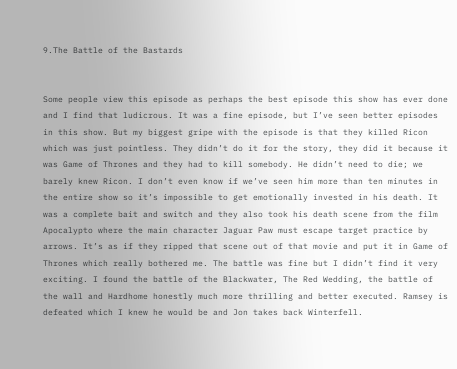9.The Battle of the Bastards


Some people view this episode as perhaps the best episode this show has ever done and I find that ludicrous. It was a fine episode, but I’ve seen better episodes in this show. But my biggest gripe with the episode is that they killed Ricon which was just pointless. They didn’t do it for the story, they did it because it was Game of Thrones and they had to kill somebody. He didn’t need to die; we barely knew Ricon. I don’t even know if we’ve seen him more than ten minutes in the entire show so it’s impossible to get emotionally invested in his death. It was a complete bait and switch and they also took his death scene from the film Apocalypto where the main character Jaguar Paw must escape target practice by arrows. It’s as if they ripped that scene out of that movie and put it in Game of Thrones which really bothered me. The battle was fine but I didn’t find it very exciting. I found the battle of the Blackwater, The Red Wedding, the battle of the wall and Hardhome honestly much more thrilling and better executed. Ramsey is defeated which I knew he would be and Jon takes back Winterfell.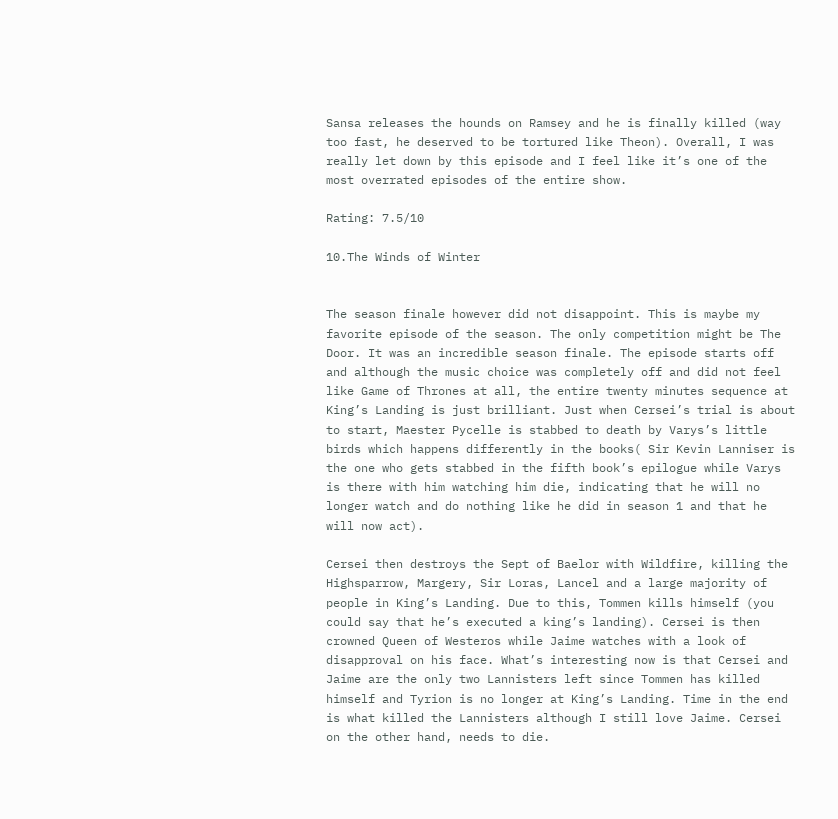Sansa releases the hounds on Ramsey and he is finally killed (way too fast, he deserved to be tortured like Theon). Overall, I was really let down by this episode and I feel like it’s one of the most overrated episodes of the entire show.

Rating: 7.5/10

10.The Winds of Winter


The season finale however did not disappoint. This is maybe my favorite episode of the season. The only competition might be The Door. It was an incredible season finale. The episode starts off and although the music choice was completely off and did not feel like Game of Thrones at all, the entire twenty minutes sequence at King’s Landing is just brilliant. Just when Cersei’s trial is about to start, Maester Pycelle is stabbed to death by Varys’s little birds which happens differently in the books( Sir Kevin Lanniser is the one who gets stabbed in the fifth book’s epilogue while Varys is there with him watching him die, indicating that he will no longer watch and do nothing like he did in season 1 and that he will now act).

Cersei then destroys the Sept of Baelor with Wildfire, killing the Highsparrow, Margery, Sir Loras, Lancel and a large majority of people in King’s Landing. Due to this, Tommen kills himself (you could say that he’s executed a king’s landing). Cersei is then crowned Queen of Westeros while Jaime watches with a look of disapproval on his face. What’s interesting now is that Cersei and Jaime are the only two Lannisters left since Tommen has killed himself and Tyrion is no longer at King’s Landing. Time in the end is what killed the Lannisters although I still love Jaime. Cersei on the other hand, needs to die.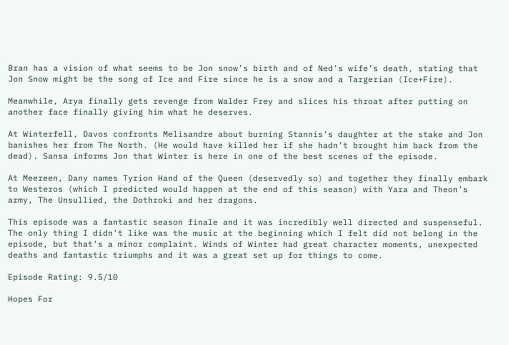Bran has a vision of what seems to be Jon snow’s birth and of Ned’s wife’s death, stating that Jon Snow might be the song of Ice and Fire since he is a snow and a Targerian (Ice+Fire).

Meanwhile, Arya finally gets revenge from Walder Frey and slices his throat after putting on another face finally giving him what he deserves.

At Winterfell, Davos confronts Melisandre about burning Stannis’s daughter at the stake and Jon banishes her from The North. (He would have killed her if she hadn’t brought him back from the dead). Sansa informs Jon that Winter is here in one of the best scenes of the episode.

At Meereen, Dany names Tyrion Hand of the Queen (deservedly so) and together they finally embark to Westeros (which I predicted would happen at the end of this season) with Yara and Theon’s army, The Unsullied, the Dothroki and her dragons.

This episode was a fantastic season finale and it was incredibly well directed and suspenseful. The only thing I didn’t like was the music at the beginning which I felt did not belong in the episode, but that’s a minor complaint. Winds of Winter had great character moments, unexpected deaths and fantastic triumphs and it was a great set up for things to come.

Episode Rating: 9.5/10

Hopes For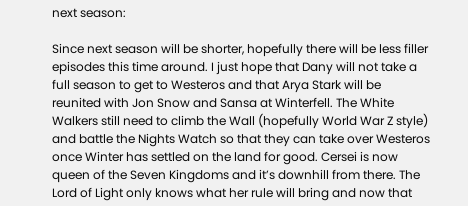next season:

Since next season will be shorter, hopefully there will be less filler episodes this time around. I just hope that Dany will not take a full season to get to Westeros and that Arya Stark will be reunited with Jon Snow and Sansa at Winterfell. The White Walkers still need to climb the Wall (hopefully World War Z style) and battle the Nights Watch so that they can take over Westeros once Winter has settled on the land for good. Cersei is now queen of the Seven Kingdoms and it’s downhill from there. The Lord of Light only knows what her rule will bring and now that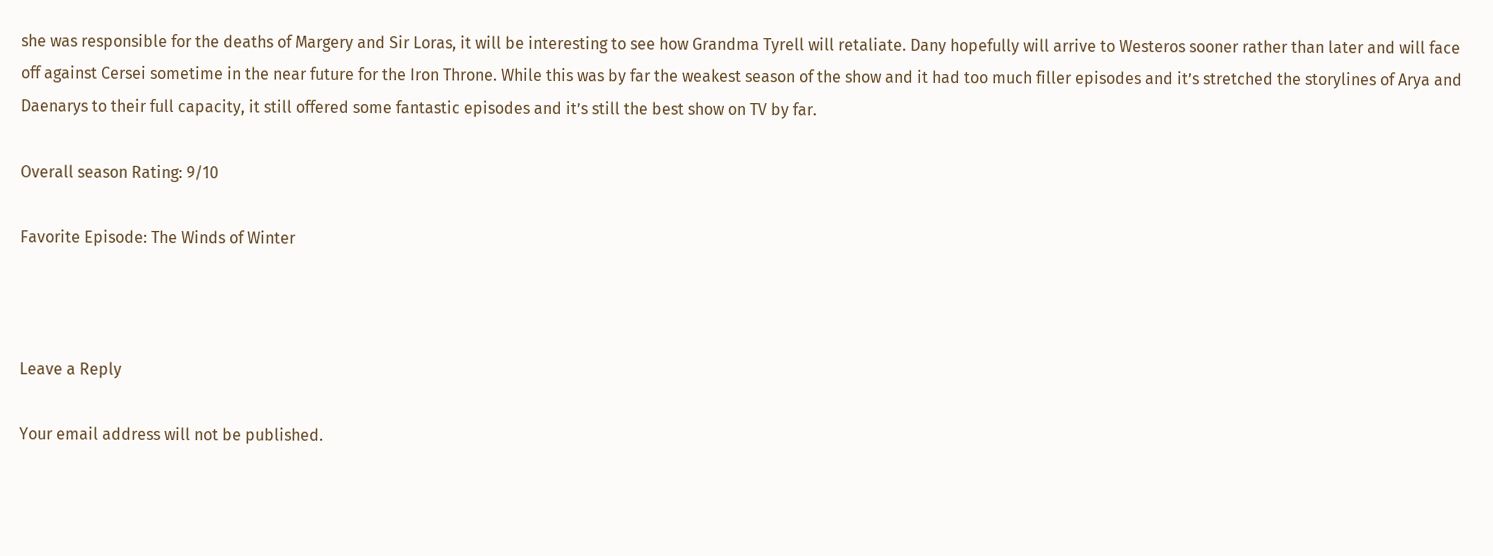she was responsible for the deaths of Margery and Sir Loras, it will be interesting to see how Grandma Tyrell will retaliate. Dany hopefully will arrive to Westeros sooner rather than later and will face off against Cersei sometime in the near future for the Iron Throne. While this was by far the weakest season of the show and it had too much filler episodes and it’s stretched the storylines of Arya and Daenarys to their full capacity, it still offered some fantastic episodes and it’s still the best show on TV by far.

Overall season Rating: 9/10

Favorite Episode: The Winds of Winter



Leave a Reply

Your email address will not be published.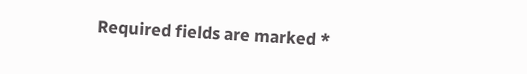Required fields are marked *